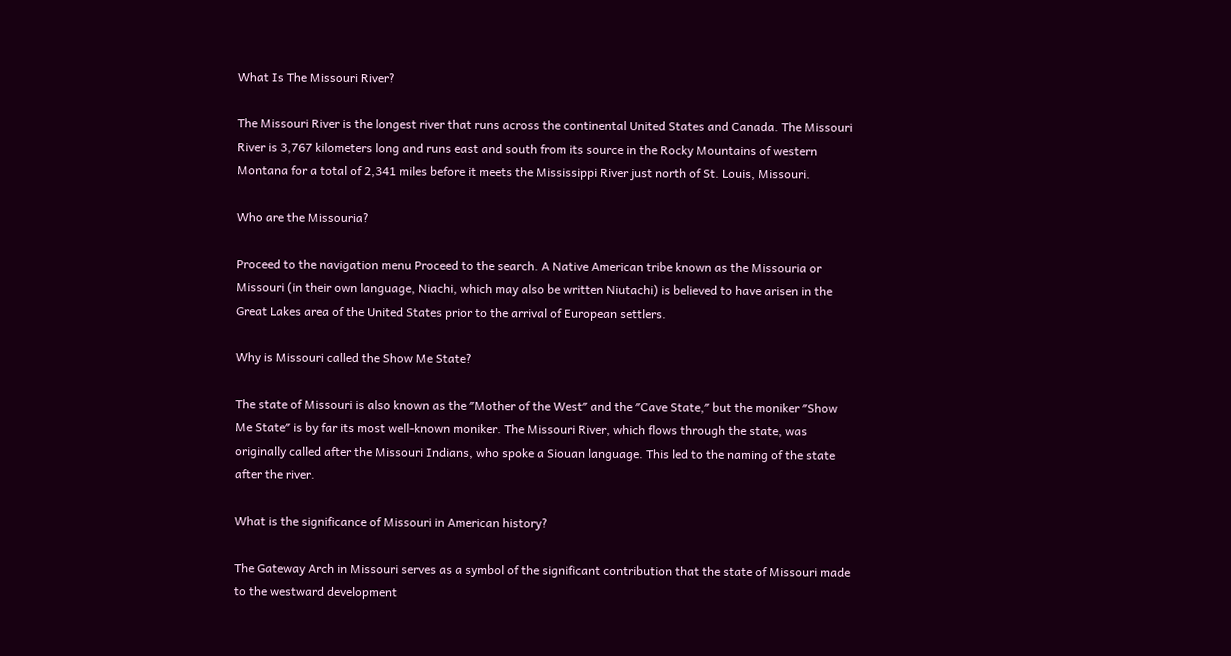What Is The Missouri River?

The Missouri River is the longest river that runs across the continental United States and Canada. The Missouri River is 3,767 kilometers long and runs east and south from its source in the Rocky Mountains of western Montana for a total of 2,341 miles before it meets the Mississippi River just north of St. Louis, Missouri.

Who are the Missouria?

Proceed to the navigation menu Proceed to the search. A Native American tribe known as the Missouria or Missouri (in their own language, Niachi, which may also be written Niutachi) is believed to have arisen in the Great Lakes area of the United States prior to the arrival of European settlers.

Why is Missouri called the Show Me State?

The state of Missouri is also known as the ″Mother of the West″ and the ″Cave State,″ but the moniker ″Show Me State″ is by far its most well-known moniker. The Missouri River, which flows through the state, was originally called after the Missouri Indians, who spoke a Siouan language. This led to the naming of the state after the river.

What is the significance of Missouri in American history?

The Gateway Arch in Missouri serves as a symbol of the significant contribution that the state of Missouri made to the westward development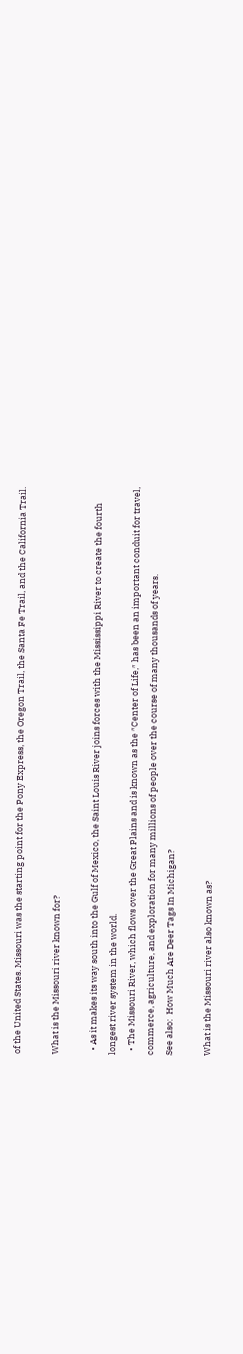of the United States. Missouri was the starting point for the Pony Express, the Oregon Trail, the Santa Fe Trail, and the California Trail.

What is the Missouri river known for?

  • As it makes its way south into the Gulf of Mexico, the Saint Louis River joins forces with the Mississippi River to create the fourth longest river system in the world.
  • The Missouri River, which flows over the Great Plains and is known as the ″Center of Life,″ has been an important conduit for travel, commerce, agriculture, and exploration for many millions of people over the course of many thousands of years.
See also:  How Much Are Deer Tags In Michigan?

What is the Missouri river also known as?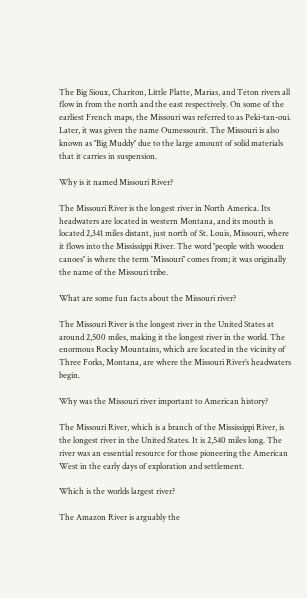The Big Sioux, Chariton, Little Platte, Marias, and Teton rivers all flow in from the north and the east respectively. On some of the earliest French maps, the Missouri was referred to as Peki-tan-oui. Later, it was given the name Oumessourit. The Missouri is also known as ″Big Muddy″ due to the large amount of solid materials that it carries in suspension.

Why is it named Missouri River?

The Missouri River is the longest river in North America. Its headwaters are located in western Montana, and its mouth is located 2,341 miles distant, just north of St. Louis, Missouri, where it flows into the Mississippi River. The word ″people with wooden canoes″ is where the term ″Missouri″ comes from; it was originally the name of the Missouri tribe.

What are some fun facts about the Missouri river?

The Missouri River is the longest river in the United States at around 2,500 miles, making it the longest river in the world. The enormous Rocky Mountains, which are located in the vicinity of Three Forks, Montana, are where the Missouri River’s headwaters begin.

Why was the Missouri river important to American history?

The Missouri River, which is a branch of the Mississippi River, is the longest river in the United States. It is 2,540 miles long. The river was an essential resource for those pioneering the American West in the early days of exploration and settlement.

Which is the worlds largest river?

The Amazon River is arguably the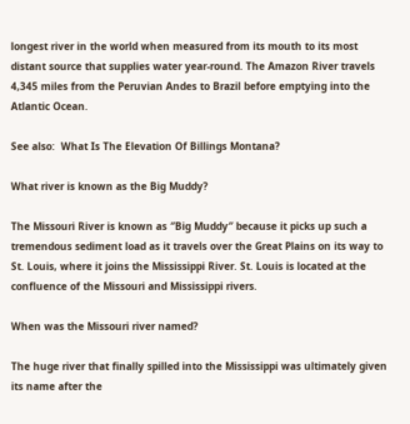longest river in the world when measured from its mouth to its most distant source that supplies water year-round. The Amazon River travels 4,345 miles from the Peruvian Andes to Brazil before emptying into the Atlantic Ocean.

See also:  What Is The Elevation Of Billings Montana?

What river is known as the Big Muddy?

The Missouri River is known as ″Big Muddy″ because it picks up such a tremendous sediment load as it travels over the Great Plains on its way to St. Louis, where it joins the Mississippi River. St. Louis is located at the confluence of the Missouri and Mississippi rivers.

When was the Missouri river named?

The huge river that finally spilled into the Mississippi was ultimately given its name after the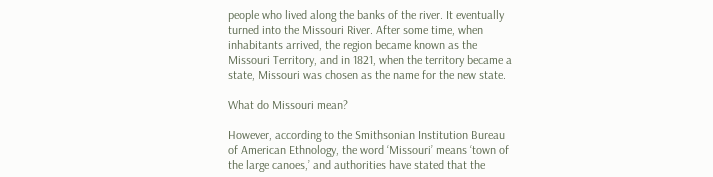people who lived along the banks of the river. It eventually turned into the Missouri River. After some time, when inhabitants arrived, the region became known as the Missouri Territory, and in 1821, when the territory became a state, Missouri was chosen as the name for the new state.

What do Missouri mean?

However, according to the Smithsonian Institution Bureau of American Ethnology, the word ‘Missouri’ means ‘town of the large canoes,’ and authorities have stated that the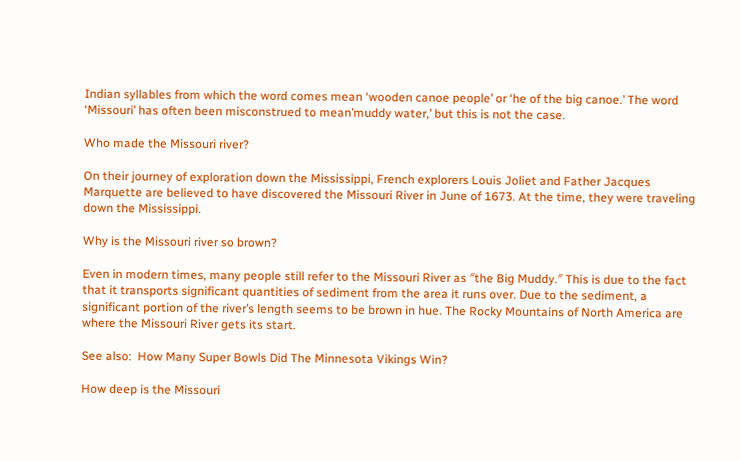Indian syllables from which the word comes mean ‘wooden canoe people’ or ‘he of the big canoe.’ The word ‘Missouri’ has often been misconstrued to mean’muddy water,’ but this is not the case.

Who made the Missouri river?

On their journey of exploration down the Mississippi, French explorers Louis Joliet and Father Jacques Marquette are believed to have discovered the Missouri River in June of 1673. At the time, they were traveling down the Mississippi.

Why is the Missouri river so brown?

Even in modern times, many people still refer to the Missouri River as ″the Big Muddy.″ This is due to the fact that it transports significant quantities of sediment from the area it runs over. Due to the sediment, a significant portion of the river’s length seems to be brown in hue. The Rocky Mountains of North America are where the Missouri River gets its start.

See also:  How Many Super Bowls Did The Minnesota Vikings Win?

How deep is the Missouri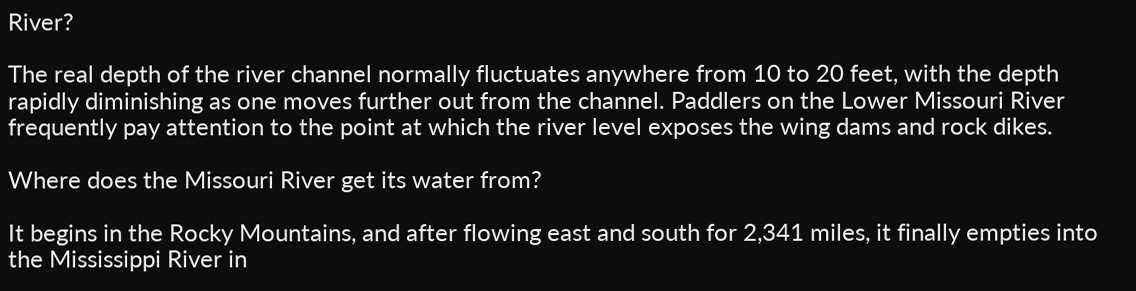River?

The real depth of the river channel normally fluctuates anywhere from 10 to 20 feet, with the depth rapidly diminishing as one moves further out from the channel. Paddlers on the Lower Missouri River frequently pay attention to the point at which the river level exposes the wing dams and rock dikes.

Where does the Missouri River get its water from?

It begins in the Rocky Mountains, and after flowing east and south for 2,341 miles, it finally empties into the Mississippi River in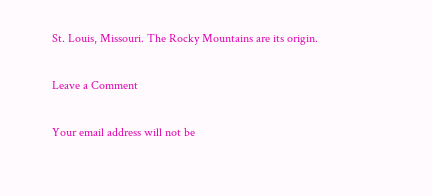St. Louis, Missouri. The Rocky Mountains are its origin.

Leave a Comment

Your email address will not be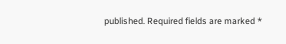published. Required fields are marked *